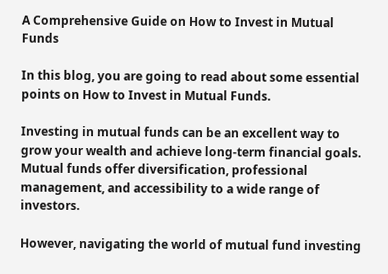A Comprehensive Guide on How to Invest in Mutual Funds

In this blog, you are going to read about some essential points on How to Invest in Mutual Funds.

Investing in mutual funds can be an excellent way to grow your wealth and achieve long-term financial goals. Mutual funds offer diversification, professional management, and accessibility to a wide range of investors.

However, navigating the world of mutual fund investing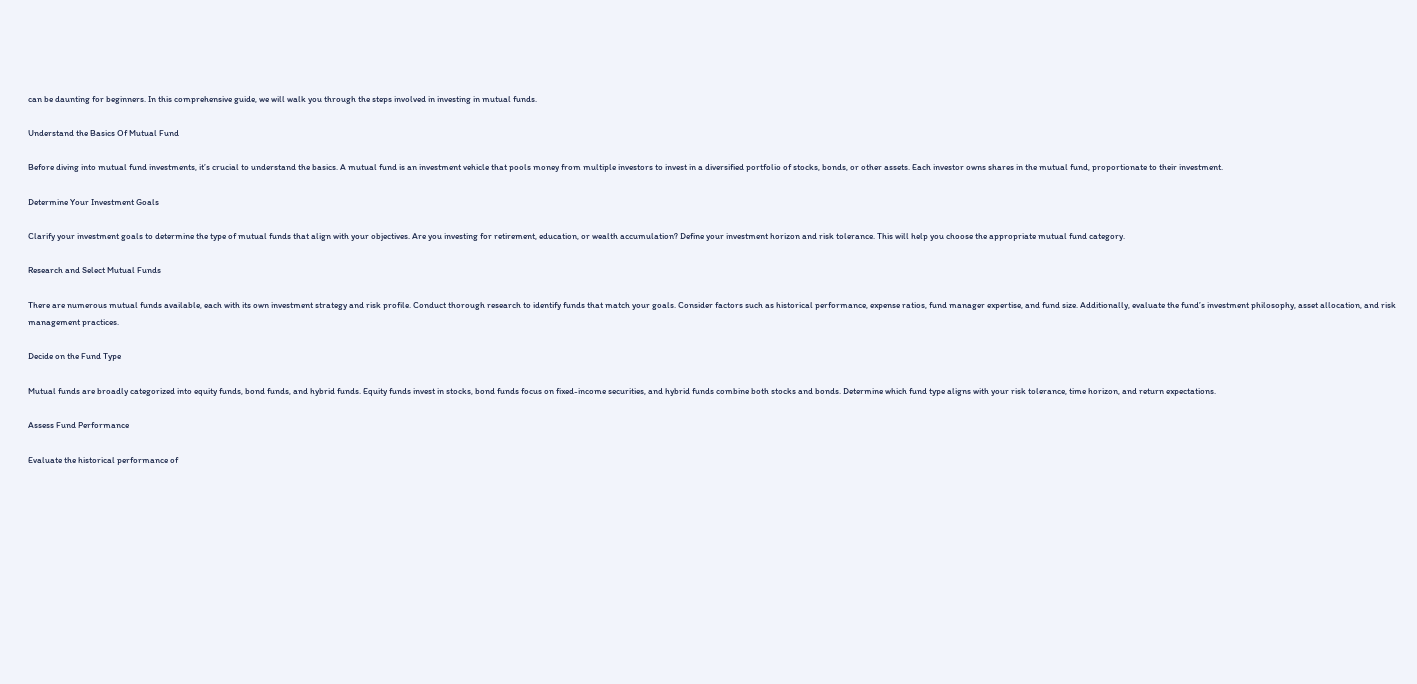can be daunting for beginners. In this comprehensive guide, we will walk you through the steps involved in investing in mutual funds.

Understand the Basics Of Mutual Fund

Before diving into mutual fund investments, it’s crucial to understand the basics. A mutual fund is an investment vehicle that pools money from multiple investors to invest in a diversified portfolio of stocks, bonds, or other assets. Each investor owns shares in the mutual fund, proportionate to their investment.

Determine Your Investment Goals

Clarify your investment goals to determine the type of mutual funds that align with your objectives. Are you investing for retirement, education, or wealth accumulation? Define your investment horizon and risk tolerance. This will help you choose the appropriate mutual fund category.

Research and Select Mutual Funds

There are numerous mutual funds available, each with its own investment strategy and risk profile. Conduct thorough research to identify funds that match your goals. Consider factors such as historical performance, expense ratios, fund manager expertise, and fund size. Additionally, evaluate the fund’s investment philosophy, asset allocation, and risk management practices.

Decide on the Fund Type

Mutual funds are broadly categorized into equity funds, bond funds, and hybrid funds. Equity funds invest in stocks, bond funds focus on fixed-income securities, and hybrid funds combine both stocks and bonds. Determine which fund type aligns with your risk tolerance, time horizon, and return expectations.

Assess Fund Performance

Evaluate the historical performance of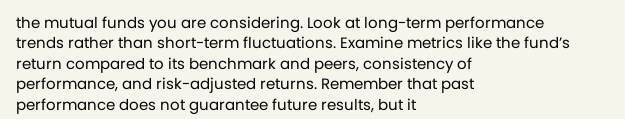the mutual funds you are considering. Look at long-term performance trends rather than short-term fluctuations. Examine metrics like the fund’s return compared to its benchmark and peers, consistency of performance, and risk-adjusted returns. Remember that past performance does not guarantee future results, but it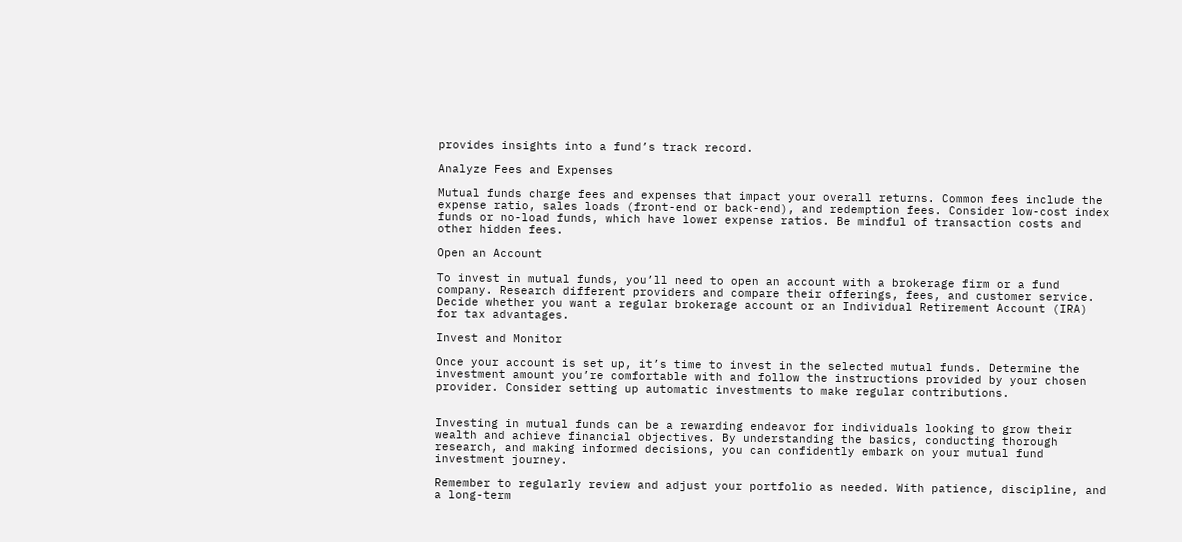provides insights into a fund’s track record.

Analyze Fees and Expenses

Mutual funds charge fees and expenses that impact your overall returns. Common fees include the expense ratio, sales loads (front-end or back-end), and redemption fees. Consider low-cost index funds or no-load funds, which have lower expense ratios. Be mindful of transaction costs and other hidden fees.

Open an Account

To invest in mutual funds, you’ll need to open an account with a brokerage firm or a fund company. Research different providers and compare their offerings, fees, and customer service. Decide whether you want a regular brokerage account or an Individual Retirement Account (IRA) for tax advantages.

Invest and Monitor

Once your account is set up, it’s time to invest in the selected mutual funds. Determine the investment amount you’re comfortable with and follow the instructions provided by your chosen provider. Consider setting up automatic investments to make regular contributions.


Investing in mutual funds can be a rewarding endeavor for individuals looking to grow their wealth and achieve financial objectives. By understanding the basics, conducting thorough research, and making informed decisions, you can confidently embark on your mutual fund investment journey.

Remember to regularly review and adjust your portfolio as needed. With patience, discipline, and a long-term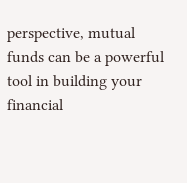perspective, mutual funds can be a powerful tool in building your financial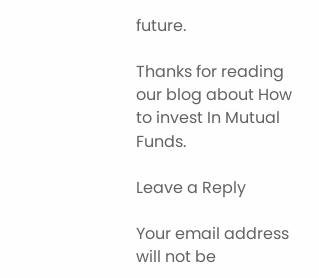future.

Thanks for reading our blog about How to invest In Mutual Funds.

Leave a Reply

Your email address will not be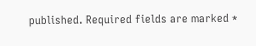published. Required fields are marked *